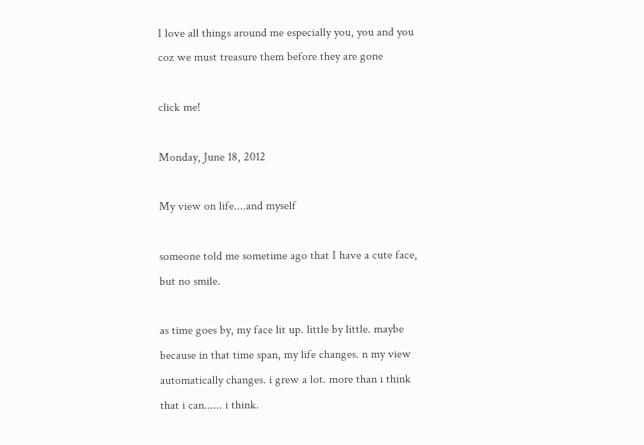I love all things around me especially you, you and you coz we must treasure them before they are gone

click me!

Monday, June 18, 2012

My view on life....and myself

someone told me sometime ago that I have a cute face, but no smile.

as time goes by, my face lit up. little by little. maybe because in that time span, my life changes. n my view automatically changes. i grew a lot. more than i think that i can...... i think.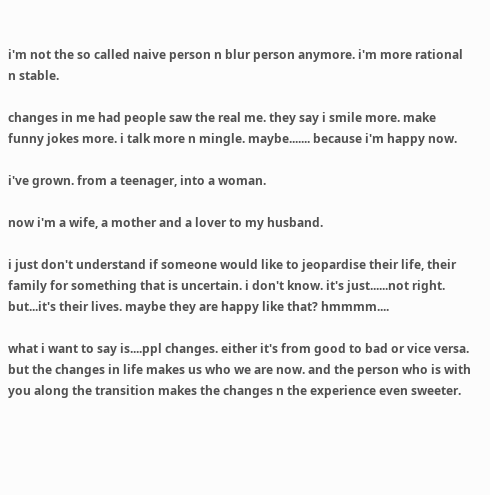i'm not the so called naive person n blur person anymore. i'm more rational n stable.

changes in me had people saw the real me. they say i smile more. make funny jokes more. i talk more n mingle. maybe....... because i'm happy now.

i've grown. from a teenager, into a woman.

now i'm a wife, a mother and a lover to my husband.

i just don't understand if someone would like to jeopardise their life, their family for something that is uncertain. i don't know. it's just......not right. but...it's their lives. maybe they are happy like that? hmmmm....

what i want to say is....ppl changes. either it's from good to bad or vice versa. but the changes in life makes us who we are now. and the person who is with you along the transition makes the changes n the experience even sweeter.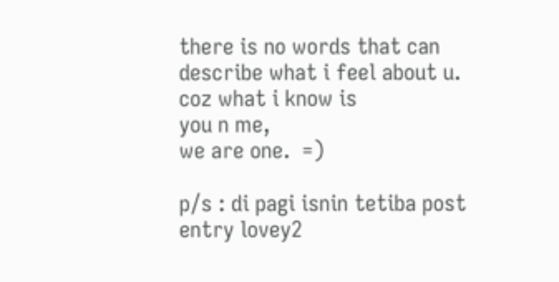there is no words that can describe what i feel about u.
coz what i know is
you n me,
we are one.  =)

p/s : di pagi isnin tetiba post entry lovey2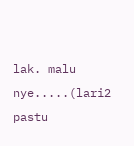lak. malu nye.....(lari2 pastu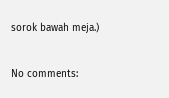sorok bawah meja.)

No comments: